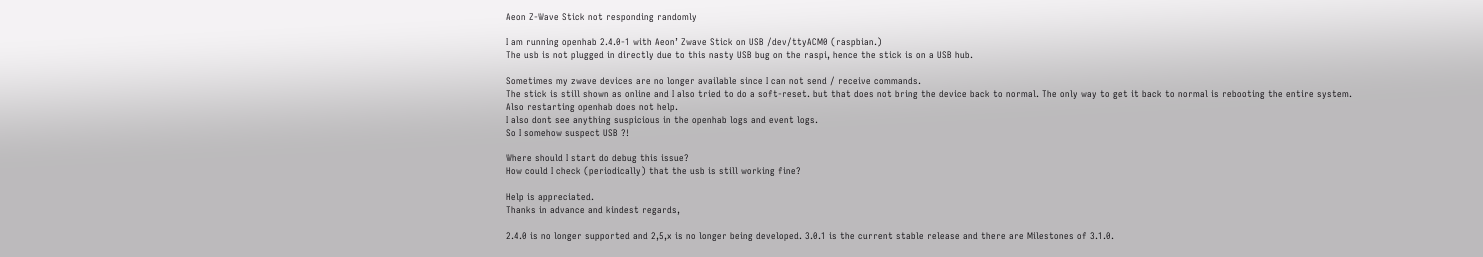Aeon Z-Wave Stick not responding randomly

I am running openhab 2.4.0-1 with Aeon’ Zwave Stick on USB /dev/ttyACM0 (raspbian.)
The usb is not plugged in directly due to this nasty USB bug on the raspi, hence the stick is on a USB hub.

Sometimes my zwave devices are no longer available since I can not send / receive commands.
The stick is still shown as online and I also tried to do a soft-reset. but that does not bring the device back to normal. The only way to get it back to normal is rebooting the entire system.
Also restarting openhab does not help.
I also dont see anything suspicious in the openhab logs and event logs.
So I somehow suspect USB ?!

Where should I start do debug this issue?
How could I check (periodically) that the usb is still working fine?

Help is appreciated.
Thanks in advance and kindest regards,

2.4.0 is no longer supported and 2,5,x is no longer being developed. 3.0.1 is the current stable release and there are Milestones of 3.1.0.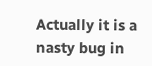Actually it is a nasty bug in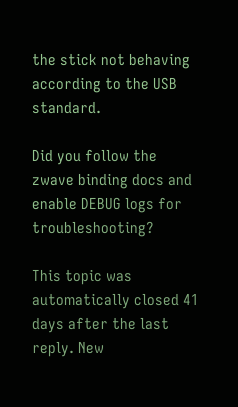the stick not behaving according to the USB standard.

Did you follow the zwave binding docs and enable DEBUG logs for troubleshooting?

This topic was automatically closed 41 days after the last reply. New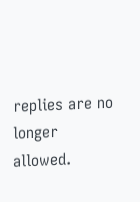replies are no longer allowed.